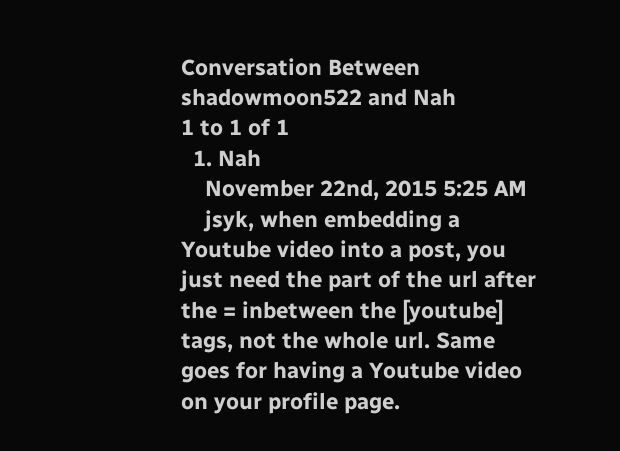Conversation Between shadowmoon522 and Nah
1 to 1 of 1
  1. Nah
    November 22nd, 2015 5:25 AM
    jsyk, when embedding a Youtube video into a post, you just need the part of the url after the = inbetween the [youtube] tags, not the whole url. Same goes for having a Youtube video on your profile page.